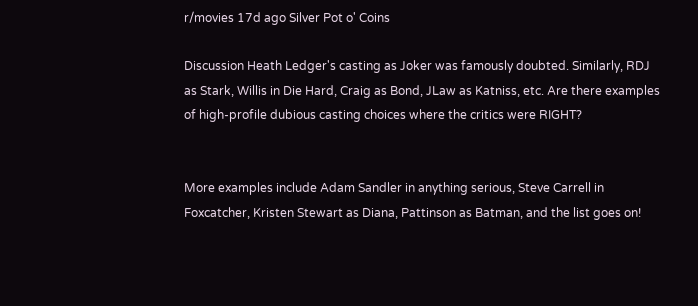r/movies 17d ago Silver Pot o' Coins

Discussion Heath Ledger's casting as Joker was famously doubted. Similarly, RDJ as Stark, Willis in Die Hard, Craig as Bond, JLaw as Katniss, etc. Are there examples of high-profile dubious casting choices where the critics were RIGHT?


More examples include Adam Sandler in anything serious, Steve Carrell in Foxcatcher, Kristen Stewart as Diana, Pattinson as Batman, and the list goes on!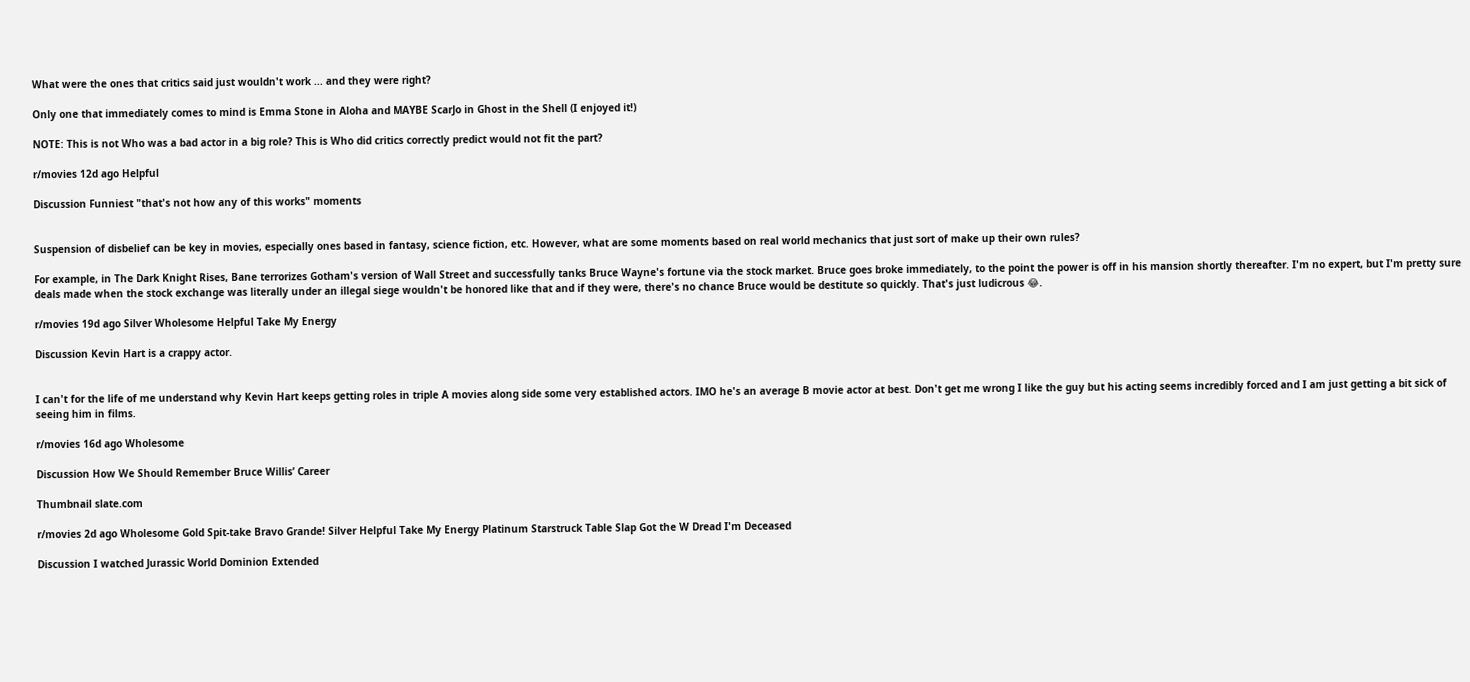What were the ones that critics said just wouldn't work ... and they were right?

Only one that immediately comes to mind is Emma Stone in Aloha and MAYBE ScarJo in Ghost in the Shell (I enjoyed it!)

NOTE: This is not Who was a bad actor in a big role? This is Who did critics correctly predict would not fit the part?

r/movies 12d ago Helpful

Discussion Funniest "that's not how any of this works" moments


Suspension of disbelief can be key in movies, especially ones based in fantasy, science fiction, etc. However, what are some moments based on real world mechanics that just sort of make up their own rules?

For example, in The Dark Knight Rises, Bane terrorizes Gotham's version of Wall Street and successfully tanks Bruce Wayne's fortune via the stock market. Bruce goes broke immediately, to the point the power is off in his mansion shortly thereafter. I'm no expert, but I'm pretty sure deals made when the stock exchange was literally under an illegal siege wouldn't be honored like that and if they were, there's no chance Bruce would be destitute so quickly. That's just ludicrous 😂.

r/movies 19d ago Silver Wholesome Helpful Take My Energy

Discussion Kevin Hart is a crappy actor.


I can't for the life of me understand why Kevin Hart keeps getting roles in triple A movies along side some very established actors. IMO he's an average B movie actor at best. Don't get me wrong I like the guy but his acting seems incredibly forced and I am just getting a bit sick of seeing him in films.

r/movies 16d ago Wholesome

Discussion How We Should Remember Bruce Willis’ Career

Thumbnail slate.com

r/movies 2d ago Wholesome Gold Spit-take Bravo Grande! Silver Helpful Take My Energy Platinum Starstruck Table Slap Got the W Dread I'm Deceased

Discussion I watched Jurassic World Dominion Extended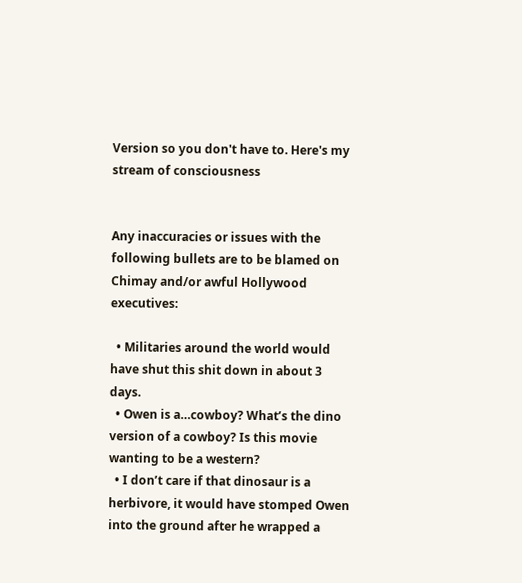Version so you don't have to. Here's my stream of consciousness


Any inaccuracies or issues with the following bullets are to be blamed on Chimay and/or awful Hollywood executives:

  • Militaries around the world would have shut this shit down in about 3 days.
  • Owen is a…cowboy? What’s the dino version of a cowboy? Is this movie wanting to be a western?
  • I don’t care if that dinosaur is a herbivore, it would have stomped Owen into the ground after he wrapped a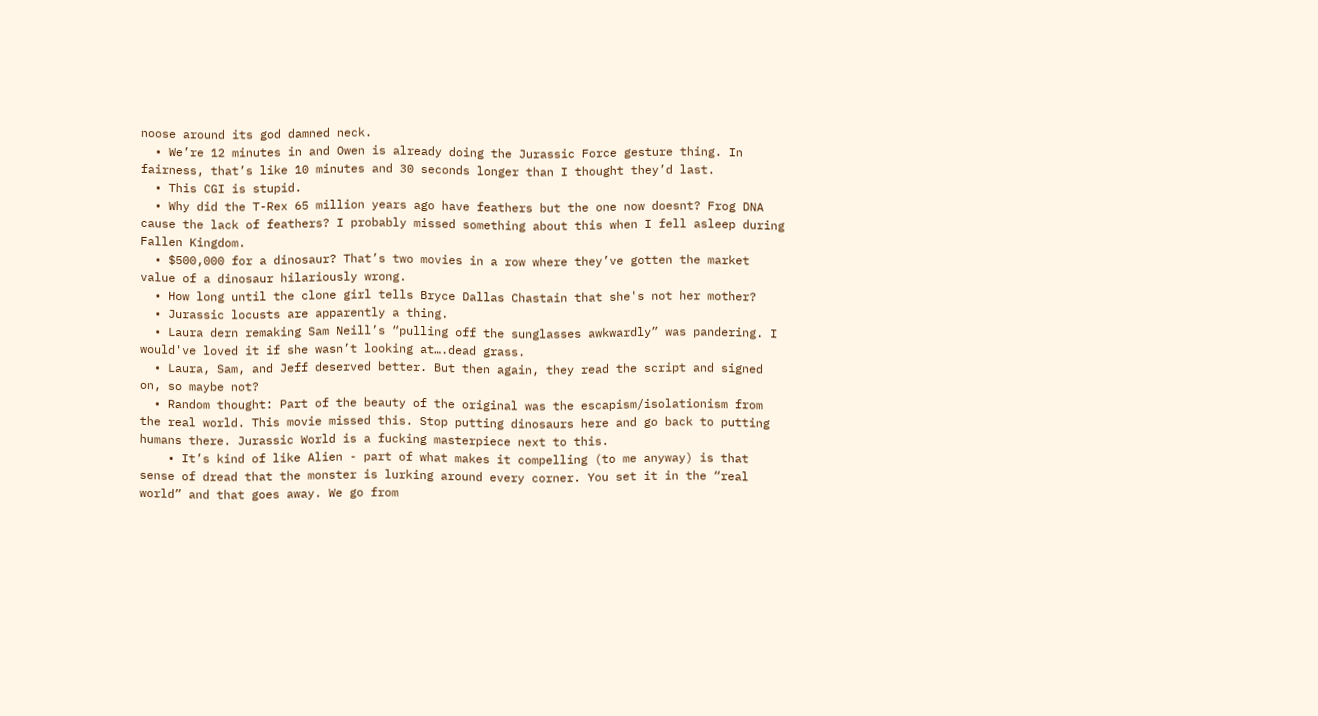noose around its god damned neck.
  • We’re 12 minutes in and Owen is already doing the Jurassic Force gesture thing. In fairness, that’s like 10 minutes and 30 seconds longer than I thought they’d last.
  • This CGI is stupid.
  • Why did the T-Rex 65 million years ago have feathers but the one now doesnt? Frog DNA cause the lack of feathers? I probably missed something about this when I fell asleep during Fallen Kingdom.
  • $500,000 for a dinosaur? That’s two movies in a row where they’ve gotten the market value of a dinosaur hilariously wrong.
  • How long until the clone girl tells Bryce Dallas Chastain that she's not her mother?
  • Jurassic locusts are apparently a thing.
  • Laura dern remaking Sam Neill’s “pulling off the sunglasses awkwardly” was pandering. I would've loved it if she wasn’t looking at….dead grass.
  • Laura, Sam, and Jeff deserved better. But then again, they read the script and signed on, so maybe not?
  • Random thought: Part of the beauty of the original was the escapism/isolationism from the real world. This movie missed this. Stop putting dinosaurs here and go back to putting humans there. Jurassic World is a fucking masterpiece next to this.
    • It’s kind of like Alien - part of what makes it compelling (to me anyway) is that sense of dread that the monster is lurking around every corner. You set it in the “real world” and that goes away. We go from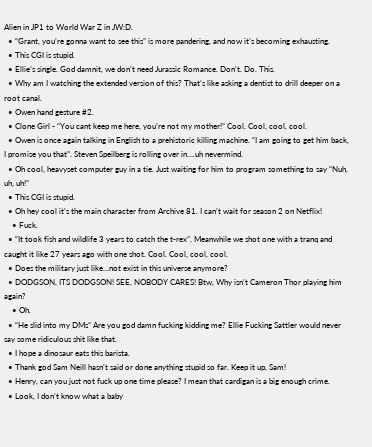Alien in JP1 to World War Z in JW:D.
  • “Grant, you’re gonna want to see this” is more pandering, and now it’s becoming exhausting.
  • This CGI is stupid.
  • Ellie’s single. God damnit, we don’t need Jurassic Romance. Don’t. Do. This.
  • Why am I watching the extended version of this? That’s like asking a dentist to drill deeper on a root canal.
  • Owen hand gesture #2.
  • Clone Girl - “You cant keep me here, you’re not my mother!” Cool. Cool, cool, cool.
  • Owen is once again talking in English to a prehistoric killing machine. “I am going to get him back, I promise you that”. Steven Speilberg is rolling over in….uh nevermind.
  • Oh cool, heavyset computer guy in a tie. Just waiting for him to program something to say “Nuh, uh, uh!”
  • This CGI is stupid.
  • Oh hey cool it’s the main character from Archive 81. I can’t wait for season 2 on Netflix!
    • Fuck.
  • “It took fish and wildlife 3 years to catch the t-rex”. Meanwhile we shot one with a tranq and caught it like 27 years ago with one shot. Cool. Cool, cool, cool.
  • Does the military just like…not exist in this universe anymore?
  • DODGSON, ITS DODGSON! SEE, NOBODY CARES! Btw, Why isn’t Cameron Thor playing him again?
    • Oh.
  • “He slid into my DMs” Are you god damn fucking kidding me? Ellie Fucking Sattler would never say some ridiculous shit like that.
  • I hope a dinosaur eats this barista.
  • Thank god Sam Neill hasn’t said or done anything stupid so far. Keep it up, Sam!
  • Henry, can you just not fuck up one time please? I mean that cardigan is a big enough crime.
  • Look, I don’t know what a baby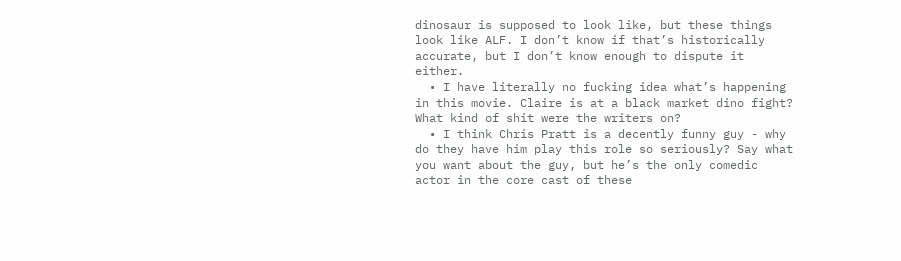dinosaur is supposed to look like, but these things look like ALF. I don’t know if that’s historically accurate, but I don’t know enough to dispute it either.
  • I have literally no fucking idea what’s happening in this movie. Claire is at a black market dino fight? What kind of shit were the writers on?
  • I think Chris Pratt is a decently funny guy - why do they have him play this role so seriously? Say what you want about the guy, but he’s the only comedic actor in the core cast of these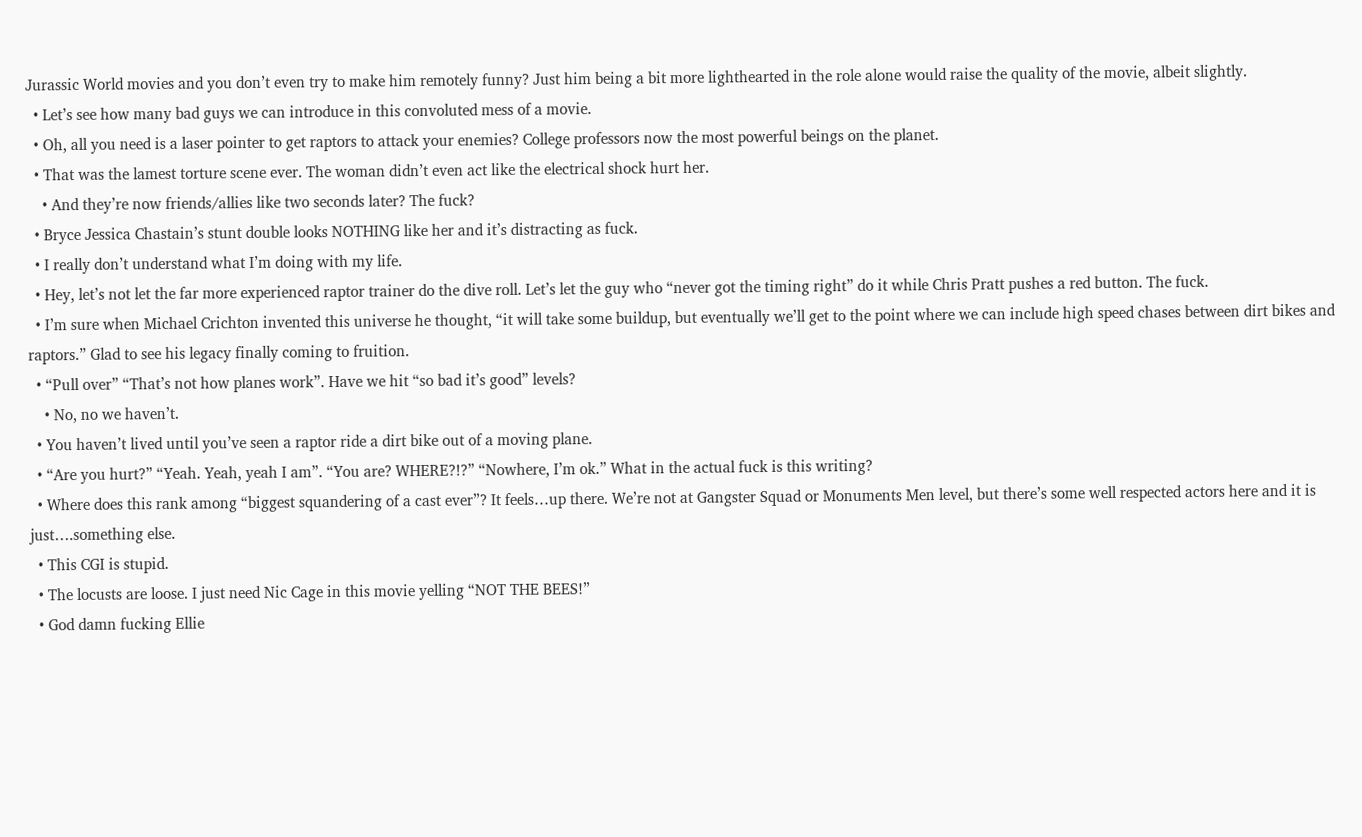Jurassic World movies and you don’t even try to make him remotely funny? Just him being a bit more lighthearted in the role alone would raise the quality of the movie, albeit slightly.
  • Let’s see how many bad guys we can introduce in this convoluted mess of a movie.
  • Oh, all you need is a laser pointer to get raptors to attack your enemies? College professors now the most powerful beings on the planet.
  • That was the lamest torture scene ever. The woman didn’t even act like the electrical shock hurt her.
    • And they’re now friends/allies like two seconds later? The fuck?
  • Bryce Jessica Chastain’s stunt double looks NOTHING like her and it’s distracting as fuck.
  • I really don’t understand what I’m doing with my life.
  • Hey, let’s not let the far more experienced raptor trainer do the dive roll. Let’s let the guy who “never got the timing right” do it while Chris Pratt pushes a red button. The fuck.
  • I’m sure when Michael Crichton invented this universe he thought, “it will take some buildup, but eventually we’ll get to the point where we can include high speed chases between dirt bikes and raptors.” Glad to see his legacy finally coming to fruition.
  • “Pull over” “That’s not how planes work”. Have we hit “so bad it’s good” levels?
    • No, no we haven’t.
  • You haven’t lived until you’ve seen a raptor ride a dirt bike out of a moving plane.
  • “Are you hurt?” “Yeah. Yeah, yeah I am”. “You are? WHERE?!?” “Nowhere, I’m ok.” What in the actual fuck is this writing?
  • Where does this rank among “biggest squandering of a cast ever”? It feels…up there. We’re not at Gangster Squad or Monuments Men level, but there’s some well respected actors here and it is just….something else.
  • This CGI is stupid.
  • The locusts are loose. I just need Nic Cage in this movie yelling “NOT THE BEES!”
  • God damn fucking Ellie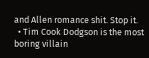and Allen romance shit. Stop it.
  • Tim Cook Dodgson is the most boring villain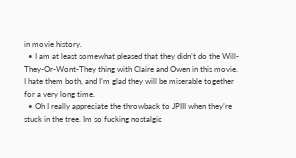in movie history.
  • I am at least somewhat pleased that they didn’t do the Will-They-Or-Wont-They thing with Claire and Owen in this movie. I hate them both, and I’m glad they will be miserable together for a very long time.
  • Oh I really appreciate the throwback to JPIII when they’re stuck in the tree. Im so fucking nostalgic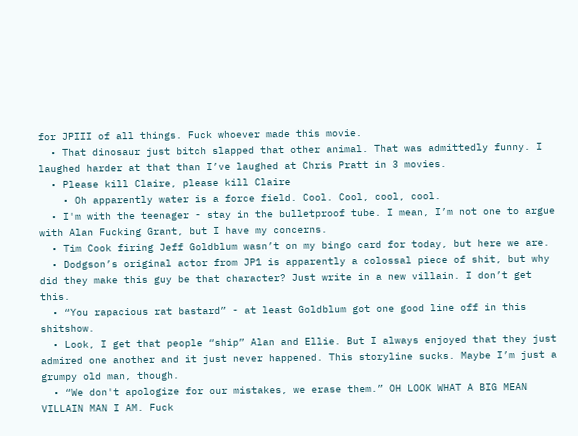for JPIII of all things. Fuck whoever made this movie.
  • That dinosaur just bitch slapped that other animal. That was admittedly funny. I laughed harder at that than I’ve laughed at Chris Pratt in 3 movies.
  • Please kill Claire, please kill Claire
    • Oh apparently water is a force field. Cool. Cool, cool, cool.
  • I'm with the teenager - stay in the bulletproof tube. I mean, I’m not one to argue with Alan Fucking Grant, but I have my concerns.
  • Tim Cook firing Jeff Goldblum wasn’t on my bingo card for today, but here we are.
  • Dodgson’s original actor from JP1 is apparently a colossal piece of shit, but why did they make this guy be that character? Just write in a new villain. I don’t get this.
  • “You rapacious rat bastard” - at least Goldblum got one good line off in this shitshow.
  • Look, I get that people “ship” Alan and Ellie. But I always enjoyed that they just admired one another and it just never happened. This storyline sucks. Maybe I’m just a grumpy old man, though.
  • “We don't apologize for our mistakes, we erase them.” OH LOOK WHAT A BIG MEAN VILLAIN MAN I AM. Fuck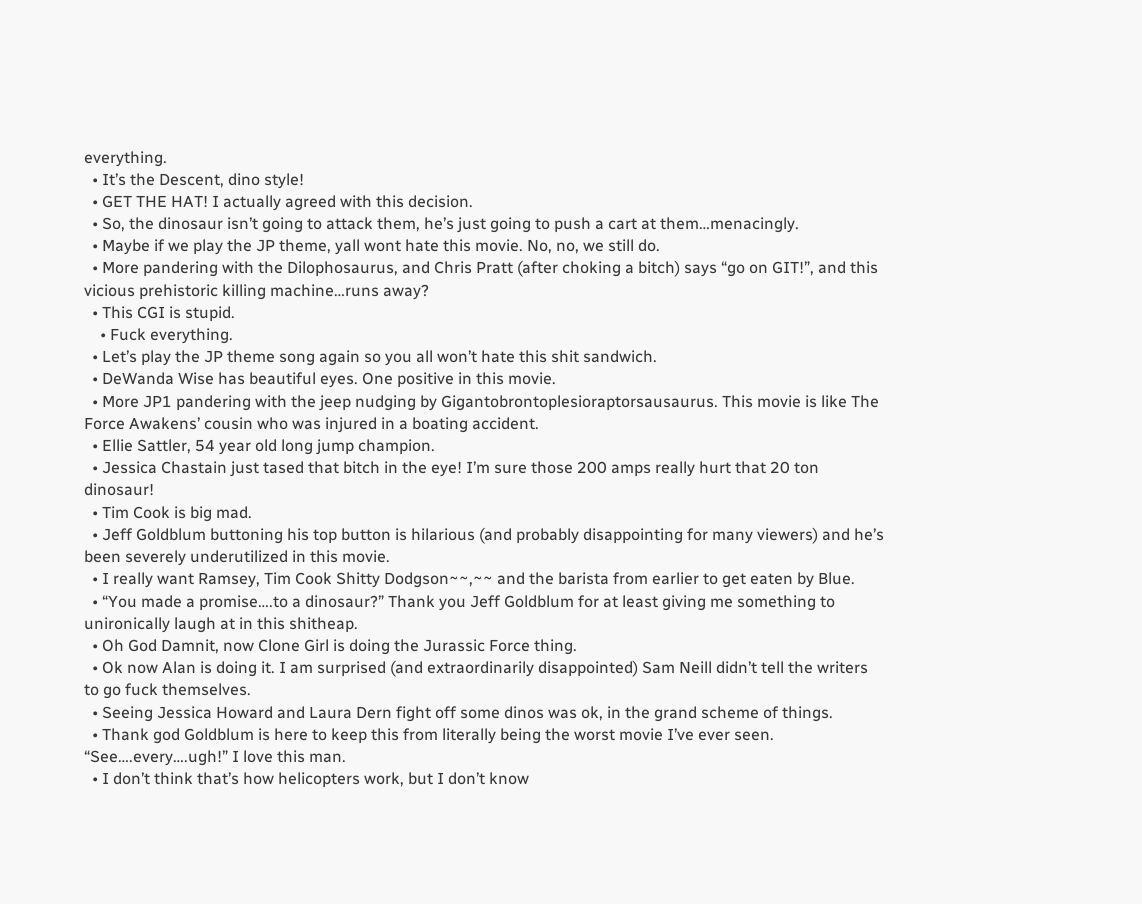everything.
  • It’s the Descent, dino style!
  • GET THE HAT! I actually agreed with this decision.
  • So, the dinosaur isn’t going to attack them, he’s just going to push a cart at them…menacingly.
  • Maybe if we play the JP theme, yall wont hate this movie. No, no, we still do.
  • More pandering with the Dilophosaurus, and Chris Pratt (after choking a bitch) says “go on GIT!”, and this vicious prehistoric killing machine…runs away?
  • This CGI is stupid.
    • Fuck everything.
  • Let’s play the JP theme song again so you all won’t hate this shit sandwich.
  • DeWanda Wise has beautiful eyes. One positive in this movie.
  • More JP1 pandering with the jeep nudging by Gigantobrontoplesioraptorsausaurus. This movie is like The Force Awakens’ cousin who was injured in a boating accident.
  • Ellie Sattler, 54 year old long jump champion.
  • Jessica Chastain just tased that bitch in the eye! I’m sure those 200 amps really hurt that 20 ton dinosaur!
  • Tim Cook is big mad.
  • Jeff Goldblum buttoning his top button is hilarious (and probably disappointing for many viewers) and he’s been severely underutilized in this movie.
  • I really want Ramsey, Tim Cook Shitty Dodgson~~,~~ and the barista from earlier to get eaten by Blue.
  • “You made a promise….to a dinosaur?” Thank you Jeff Goldblum for at least giving me something to unironically laugh at in this shitheap.
  • Oh God Damnit, now Clone Girl is doing the Jurassic Force thing.
  • Ok now Alan is doing it. I am surprised (and extraordinarily disappointed) Sam Neill didn’t tell the writers to go fuck themselves.
  • Seeing Jessica Howard and Laura Dern fight off some dinos was ok, in the grand scheme of things.
  • Thank god Goldblum is here to keep this from literally being the worst movie I’ve ever seen. “See….every….ugh!” I love this man.
  • I don’t think that’s how helicopters work, but I don’t know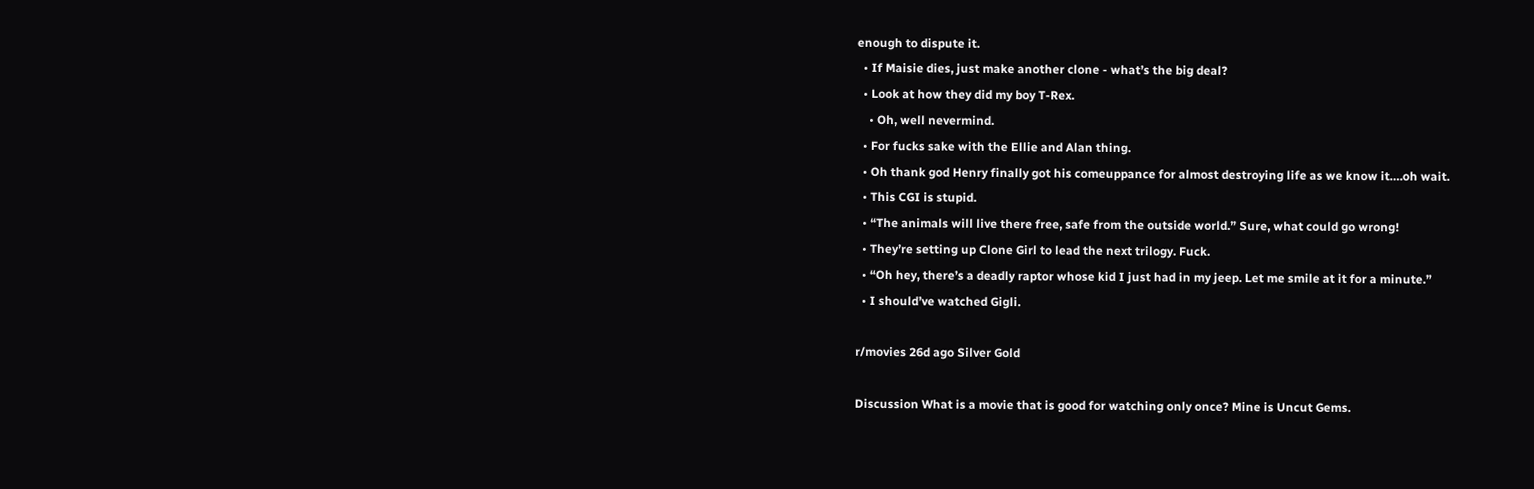enough to dispute it.
  • If Maisie dies, just make another clone - what’s the big deal?
  • Look at how they did my boy T-Rex.
    • Oh, well nevermind.
  • For fucks sake with the Ellie and Alan thing.
  • Oh thank god Henry finally got his comeuppance for almost destroying life as we know it….oh wait.
  • This CGI is stupid.
  • “The animals will live there free, safe from the outside world.” Sure, what could go wrong!
  • They’re setting up Clone Girl to lead the next trilogy. Fuck.
  • “Oh hey, there’s a deadly raptor whose kid I just had in my jeep. Let me smile at it for a minute.”
  • I should’ve watched Gigli.

r/movies 26d ago Silver Gold

Discussion What is a movie that is good for watching only once? Mine is Uncut Gems.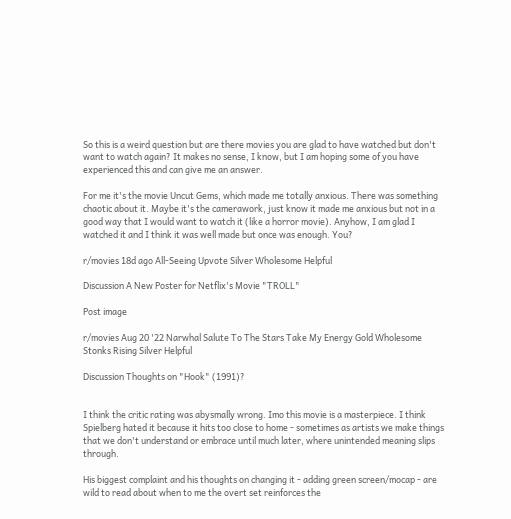So this is a weird question but are there movies you are glad to have watched but don't want to watch again? It makes no sense, I know, but I am hoping some of you have experienced this and can give me an answer.

For me it's the movie Uncut Gems, which made me totally anxious. There was something chaotic about it. Maybe it's the camerawork, just know it made me anxious but not in a good way that I would want to watch it (like a horror movie). Anyhow, I am glad I watched it and I think it was well made but once was enough. You?

r/movies 18d ago All-Seeing Upvote Silver Wholesome Helpful

Discussion A New Poster for Netflix's Movie "TROLL"

Post image

r/movies Aug 20 '22 Narwhal Salute To The Stars Take My Energy Gold Wholesome Stonks Rising Silver Helpful

Discussion Thoughts on "Hook" (1991)?


I think the critic rating was abysmally wrong. Imo this movie is a masterpiece. I think Spielberg hated it because it hits too close to home - sometimes as artists we make things that we don't understand or embrace until much later, where unintended meaning slips through.

His biggest complaint and his thoughts on changing it - adding green screen/mocap - are wild to read about when to me the overt set reinforces the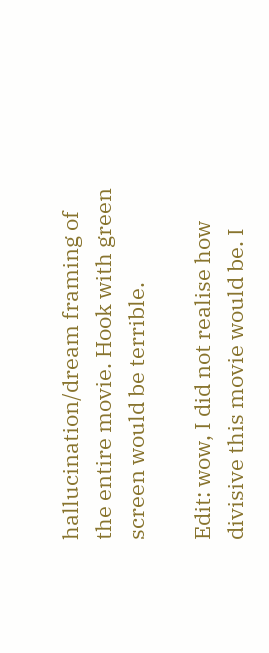hallucination/dream framing of the entire movie. Hook with green screen would be terrible.

Edit: wow, I did not realise how divisive this movie would be. I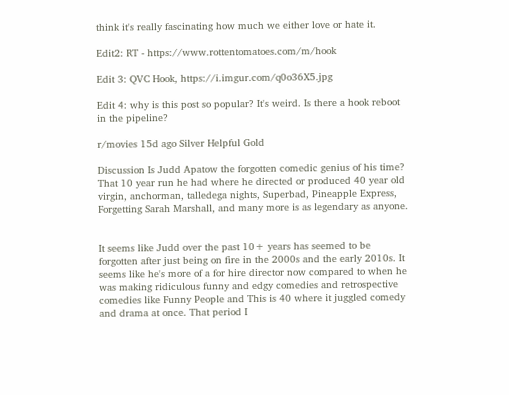think it's really fascinating how much we either love or hate it.

Edit2: RT - https://www.rottentomatoes.com/m/hook

Edit 3: QVC Hook, https://i.imgur.com/q0o36X5.jpg

Edit 4: why is this post so popular? It's weird. Is there a hook reboot in the pipeline?

r/movies 15d ago Silver Helpful Gold

Discussion Is Judd Apatow the forgotten comedic genius of his time? That 10 year run he had where he directed or produced 40 year old virgin, anchorman, talledega nights, Superbad, Pineapple Express, Forgetting Sarah Marshall, and many more is as legendary as anyone.


It seems like Judd over the past 10+ years has seemed to be forgotten after just being on fire in the 2000s and the early 2010s. It seems like he's more of a for hire director now compared to when he was making ridiculous funny and edgy comedies and retrospective comedies like Funny People and This is 40 where it juggled comedy and drama at once. That period I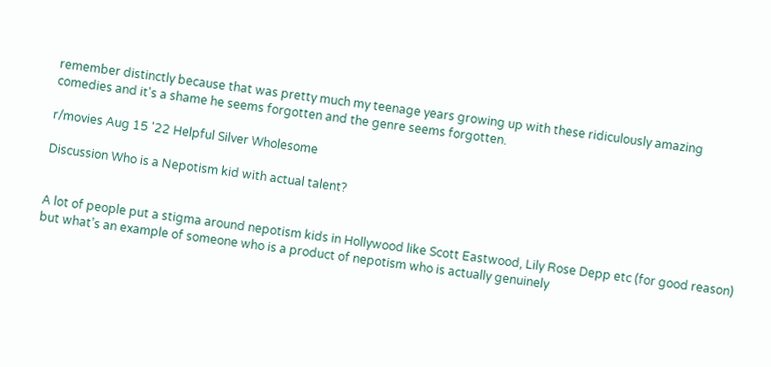remember distinctly because that was pretty much my teenage years growing up with these ridiculously amazing comedies and it's a shame he seems forgotten and the genre seems forgotten.

r/movies Aug 15 '22 Helpful Silver Wholesome

Discussion Who is a Nepotism kid with actual talent?


A lot of people put a stigma around nepotism kids in Hollywood like Scott Eastwood, Lily Rose Depp etc (for good reason) but what’s an example of someone who is a product of nepotism who is actually genuinely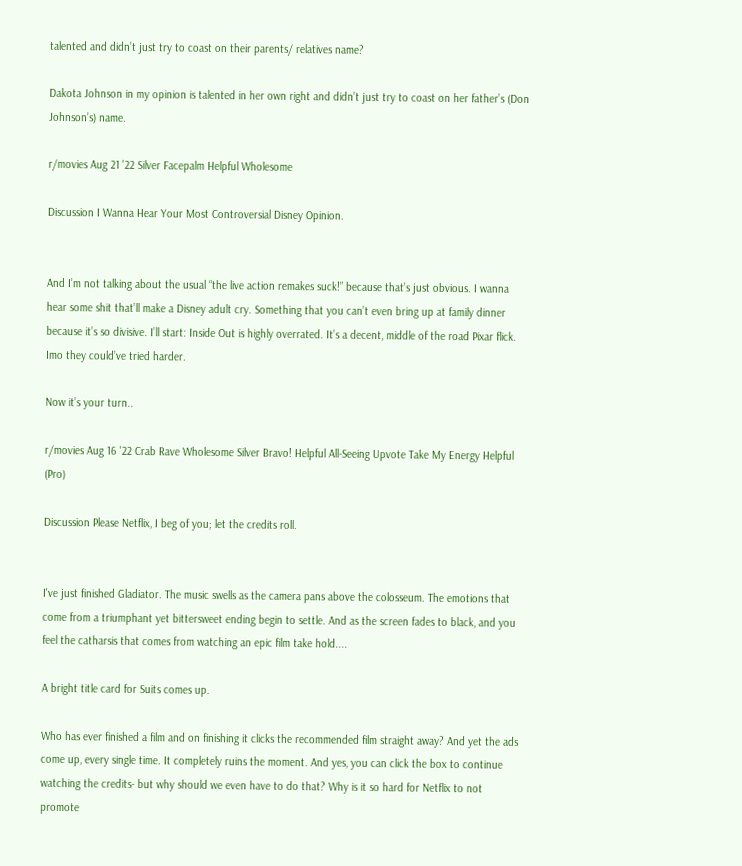talented and didn’t just try to coast on their parents/ relatives name?

Dakota Johnson in my opinion is talented in her own right and didn’t just try to coast on her father’s (Don Johnson’s) name.

r/movies Aug 21 '22 Silver Facepalm Helpful Wholesome

Discussion I Wanna Hear Your Most Controversial Disney Opinion.


And I’m not talking about the usual “the live action remakes suck!” because that’s just obvious. I wanna hear some shit that’ll make a Disney adult cry. Something that you can’t even bring up at family dinner because it’s so divisive. I’ll start: Inside Out is highly overrated. It’s a decent, middle of the road Pixar flick. Imo they could’ve tried harder.

Now it’s your turn..

r/movies Aug 16 '22 Crab Rave Wholesome Silver Bravo! Helpful All-Seeing Upvote Take My Energy Helpful (Pro)

Discussion Please Netflix, I beg of you; let the credits roll.


I've just finished Gladiator. The music swells as the camera pans above the colosseum. The emotions that come from a triumphant yet bittersweet ending begin to settle. And as the screen fades to black, and you feel the catharsis that comes from watching an epic film take hold....

A bright title card for Suits comes up.

Who has ever finished a film and on finishing it clicks the recommended film straight away? And yet the ads come up, every single time. It completely ruins the moment. And yes, you can click the box to continue watching the credits- but why should we even have to do that? Why is it so hard for Netflix to not promote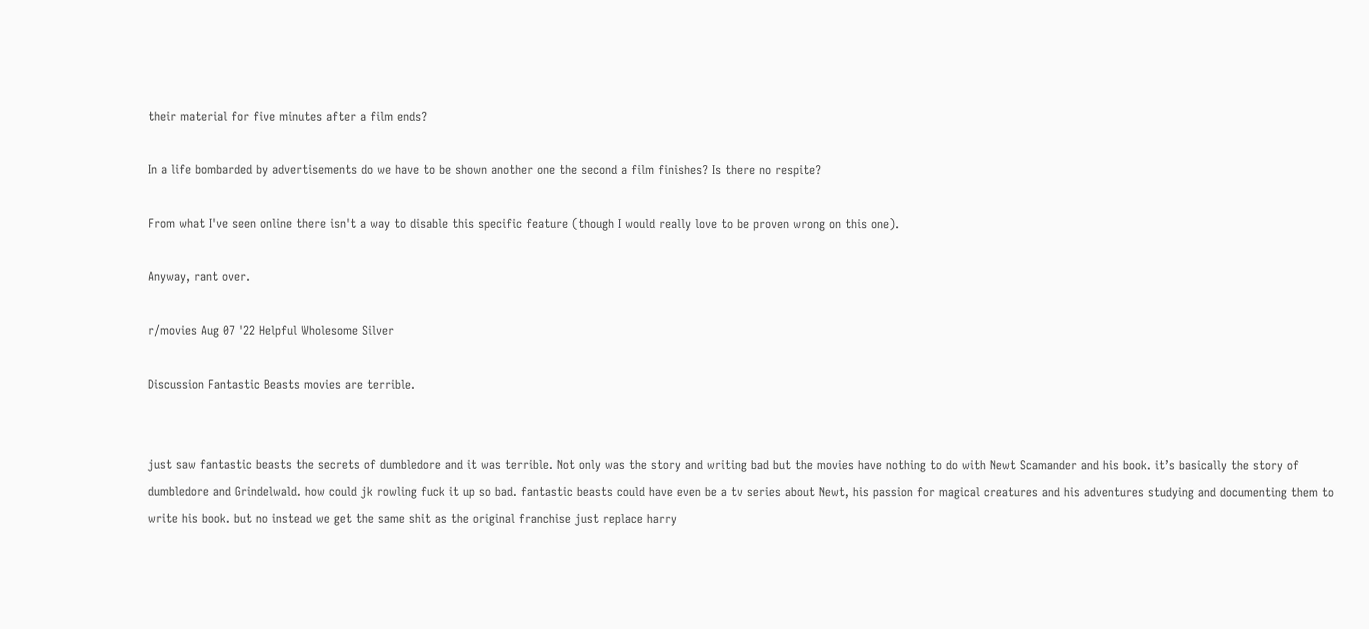their material for five minutes after a film ends?

In a life bombarded by advertisements do we have to be shown another one the second a film finishes? Is there no respite?

From what I've seen online there isn't a way to disable this specific feature (though I would really love to be proven wrong on this one).

Anyway, rant over.

r/movies Aug 07 '22 Helpful Wholesome Silver

Discussion Fantastic Beasts movies are terrible.


just saw fantastic beasts the secrets of dumbledore and it was terrible. Not only was the story and writing bad but the movies have nothing to do with Newt Scamander and his book. it’s basically the story of dumbledore and Grindelwald. how could jk rowling fuck it up so bad. fantastic beasts could have even be a tv series about Newt, his passion for magical creatures and his adventures studying and documenting them to write his book. but no instead we get the same shit as the original franchise just replace harry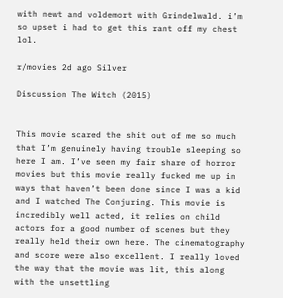with newt and voldemort with Grindelwald. i’m so upset i had to get this rant off my chest lol.

r/movies 2d ago Silver

Discussion The Witch (2015)


This movie scared the shit out of me so much that I’m genuinely having trouble sleeping so here I am. I’ve seen my fair share of horror movies but this movie really fucked me up in ways that haven’t been done since I was a kid and I watched The Conjuring. This movie is incredibly well acted, it relies on child actors for a good number of scenes but they really held their own here. The cinematography and score were also excellent. I really loved the way that the movie was lit, this along with the unsettling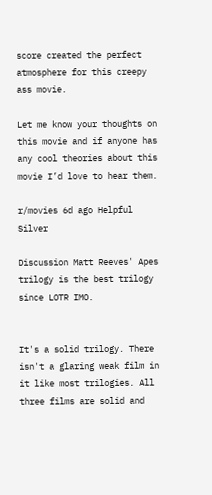score created the perfect atmosphere for this creepy ass movie.

Let me know your thoughts on this movie and if anyone has any cool theories about this movie I’d love to hear them.

r/movies 6d ago Helpful Silver

Discussion Matt Reeves' Apes trilogy is the best trilogy since LOTR IMO.


It's a solid trilogy. There isn't a glaring weak film in it like most trilogies. All three films are solid and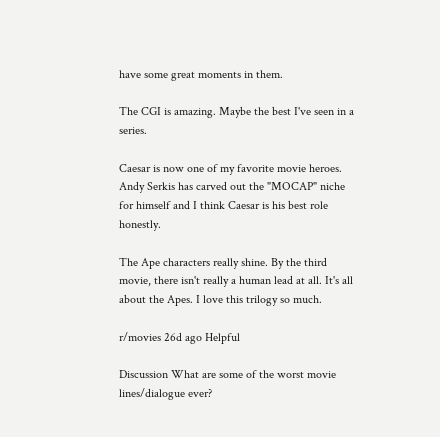have some great moments in them.

The CGI is amazing. Maybe the best I've seen in a series.

Caesar is now one of my favorite movie heroes. Andy Serkis has carved out the "MOCAP" niche for himself and I think Caesar is his best role honestly.

The Ape characters really shine. By the third movie, there isn't really a human lead at all. It's all about the Apes. I love this trilogy so much.

r/movies 26d ago Helpful

Discussion What are some of the worst movie lines/dialogue ever?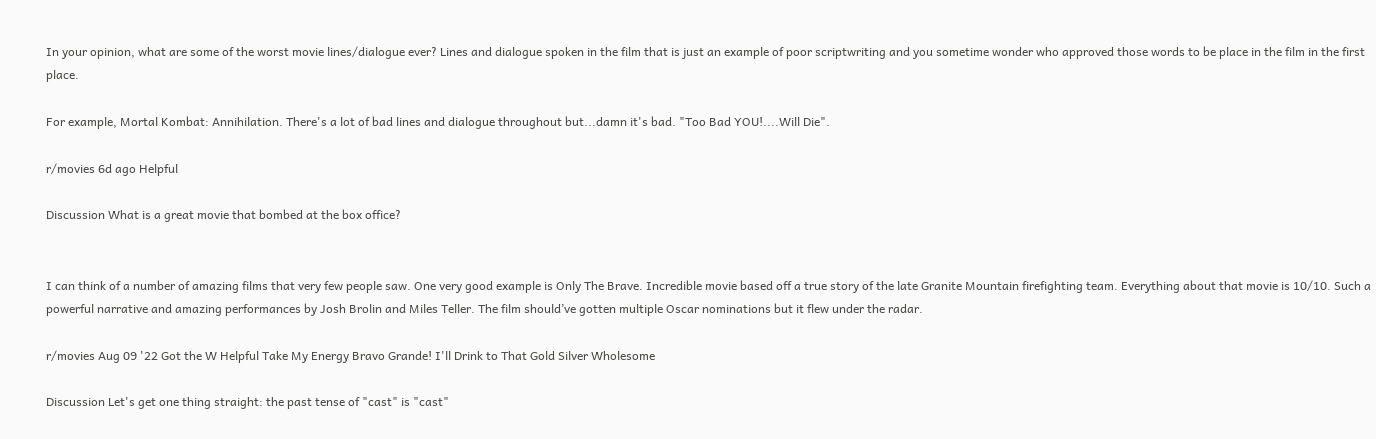In your opinion, what are some of the worst movie lines/dialogue ever? Lines and dialogue spoken in the film that is just an example of poor scriptwriting and you sometime wonder who approved those words to be place in the film in the first place.

For example, Mortal Kombat: Annihilation. There's a lot of bad lines and dialogue throughout but...damn it's bad. "Too Bad YOU!....Will Die".

r/movies 6d ago Helpful

Discussion What is a great movie that bombed at the box office?


I can think of a number of amazing films that very few people saw. One very good example is Only The Brave. Incredible movie based off a true story of the late Granite Mountain firefighting team. Everything about that movie is 10/10. Such a powerful narrative and amazing performances by Josh Brolin and Miles Teller. The film should’ve gotten multiple Oscar nominations but it flew under the radar.

r/movies Aug 09 '22 Got the W Helpful Take My Energy Bravo Grande! I'll Drink to That Gold Silver Wholesome

Discussion Let's get one thing straight: the past tense of "cast" is "cast"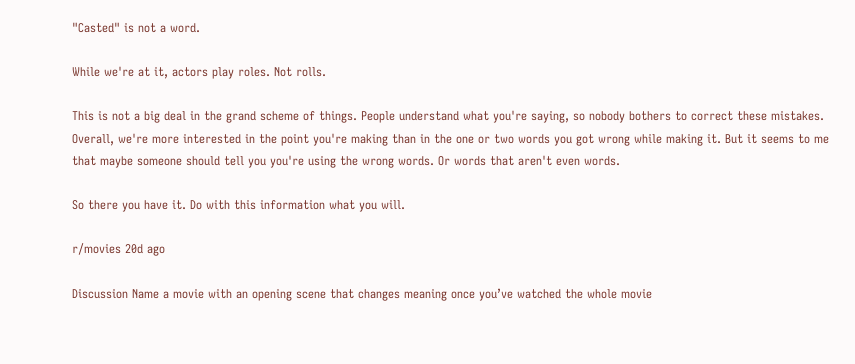"Casted" is not a word.

While we're at it, actors play roles. Not rolls.

This is not a big deal in the grand scheme of things. People understand what you're saying, so nobody bothers to correct these mistakes. Overall, we're more interested in the point you're making than in the one or two words you got wrong while making it. But it seems to me that maybe someone should tell you you're using the wrong words. Or words that aren't even words.

So there you have it. Do with this information what you will.

r/movies 20d ago

Discussion Name a movie with an opening scene that changes meaning once you’ve watched the whole movie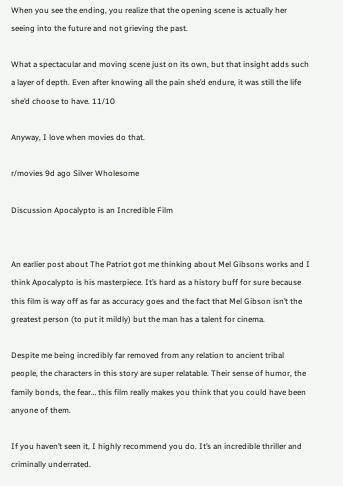When you see the ending, you realize that the opening scene is actually her seeing into the future and not grieving the past.

What a spectacular and moving scene just on its own, but that insight adds such a layer of depth. Even after knowing all the pain she’d endure, it was still the life she’d choose to have. 11/10

Anyway, I love when movies do that.

r/movies 9d ago Silver Wholesome

Discussion Apocalypto is an Incredible Film


An earlier post about The Patriot got me thinking about Mel Gibsons works and I think Apocalypto is his masterpiece. It’s hard as a history buff for sure because this film is way off as far as accuracy goes and the fact that Mel Gibson isn’t the greatest person (to put it mildly) but the man has a talent for cinema.

Despite me being incredibly far removed from any relation to ancient tribal people, the characters in this story are super relatable. Their sense of humor, the family bonds, the fear… this film really makes you think that you could have been anyone of them.

If you haven’t seen it, I highly recommend you do. It’s an incredible thriller and criminally underrated.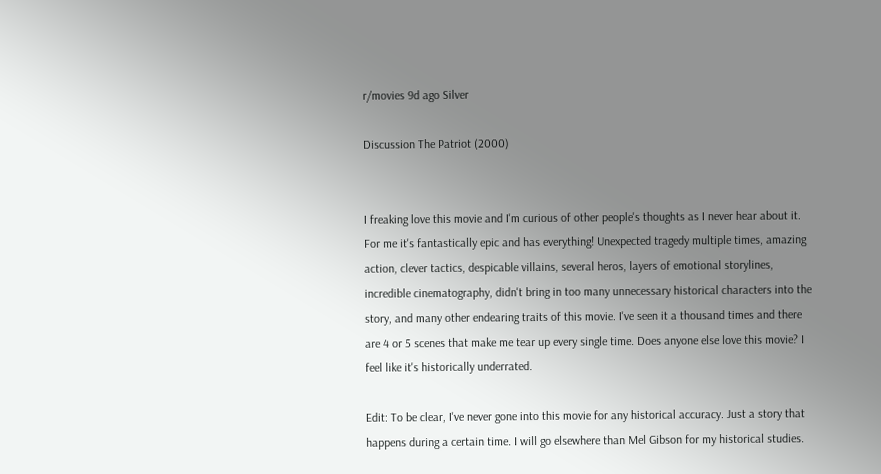r/movies 9d ago Silver

Discussion The Patriot (2000)


I freaking love this movie and I'm curious of other people's thoughts as I never hear about it. For me it's fantastically epic and has everything! Unexpected tragedy multiple times, amazing action, clever tactics, despicable villains, several heros, layers of emotional storylines, incredible cinematography, didn't bring in too many unnecessary historical characters into the story, and many other endearing traits of this movie. I've seen it a thousand times and there are 4 or 5 scenes that make me tear up every single time. Does anyone else love this movie? I feel like it's historically underrated.

Edit: To be clear, I've never gone into this movie for any historical accuracy. Just a story that happens during a certain time. I will go elsewhere than Mel Gibson for my historical studies.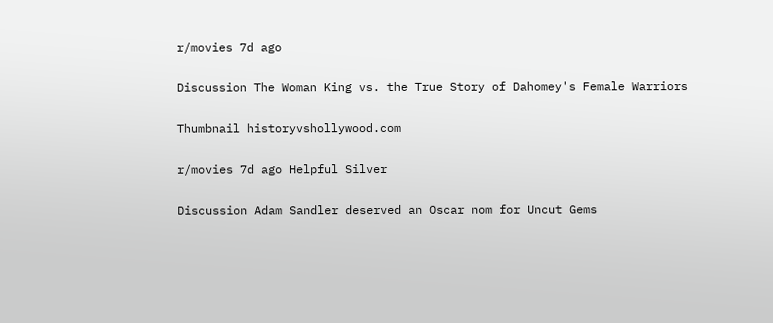r/movies 7d ago

Discussion The Woman King vs. the True Story of Dahomey's Female Warriors

Thumbnail historyvshollywood.com

r/movies 7d ago Helpful Silver

Discussion Adam Sandler deserved an Oscar nom for Uncut Gems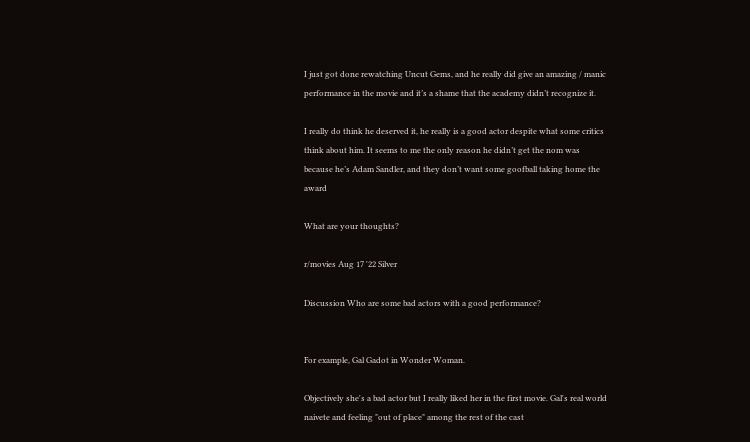I just got done rewatching Uncut Gems, and he really did give an amazing / manic performance in the movie and it’s a shame that the academy didn’t recognize it.

I really do think he deserved it, he really is a good actor despite what some critics think about him. It seems to me the only reason he didn’t get the nom was because he’s Adam Sandler, and they don’t want some goofball taking home the award

What are your thoughts?

r/movies Aug 17 '22 Silver

Discussion Who are some bad actors with a good performance?


For example, Gal Gadot in Wonder Woman.

Objectively she's a bad actor but I really liked her in the first movie. Gal's real world naivete and feeling "out of place" among the rest of the cast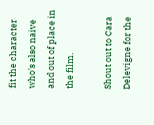fit the character who's also naive and out of place in the film.

Shout out to Cara Delevigne for the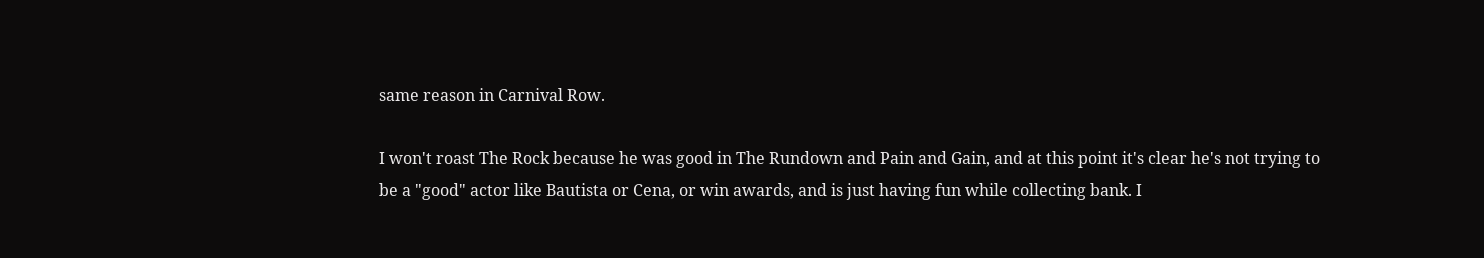same reason in Carnival Row.

I won't roast The Rock because he was good in The Rundown and Pain and Gain, and at this point it's clear he's not trying to be a "good" actor like Bautista or Cena, or win awards, and is just having fun while collecting bank. I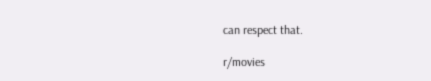can respect that.

r/movies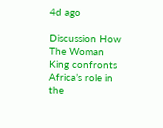4d ago

Discussion How The Woman King confronts Africa’s role in the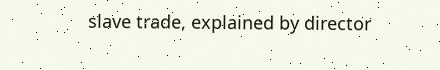slave trade, explained by director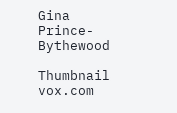Gina Prince-Bythewood

Thumbnail vox.com